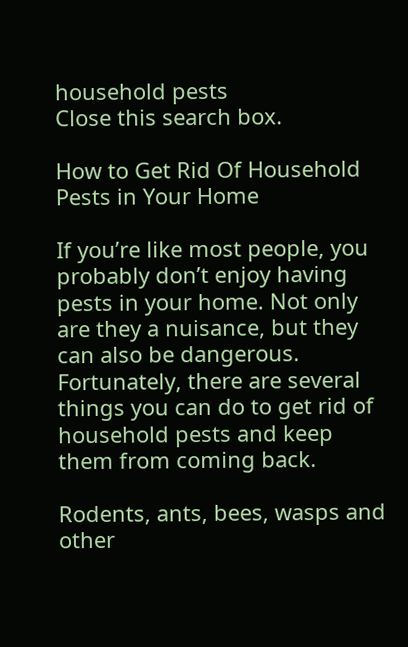household pests
Close this search box.

How to Get Rid Of Household Pests in Your Home

If you’re like most people, you probably don’t enjoy having pests in your home. Not only are they a nuisance, but they can also be dangerous. Fortunately, there are several things you can do to get rid of household pests and keep them from coming back.

Rodents, ants, bees, wasps and other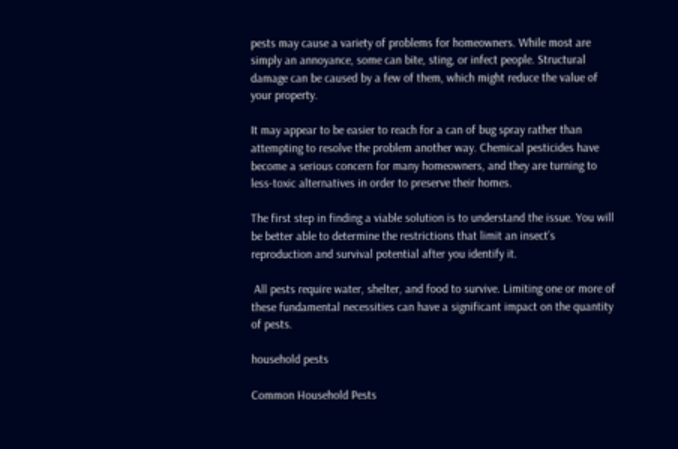pests may cause a variety of problems for homeowners. While most are simply an annoyance, some can bite, sting, or infect people. Structural damage can be caused by a few of them, which might reduce the value of your property.

It may appear to be easier to reach for a can of bug spray rather than attempting to resolve the problem another way. Chemical pesticides have become a serious concern for many homeowners, and they are turning to less-toxic alternatives in order to preserve their homes.

The first step in finding a viable solution is to understand the issue. You will be better able to determine the restrictions that limit an insect’s reproduction and survival potential after you identify it.

 All pests require water, shelter, and food to survive. Limiting one or more of these fundamental necessities can have a significant impact on the quantity of pests.

household pests

Common Household Pests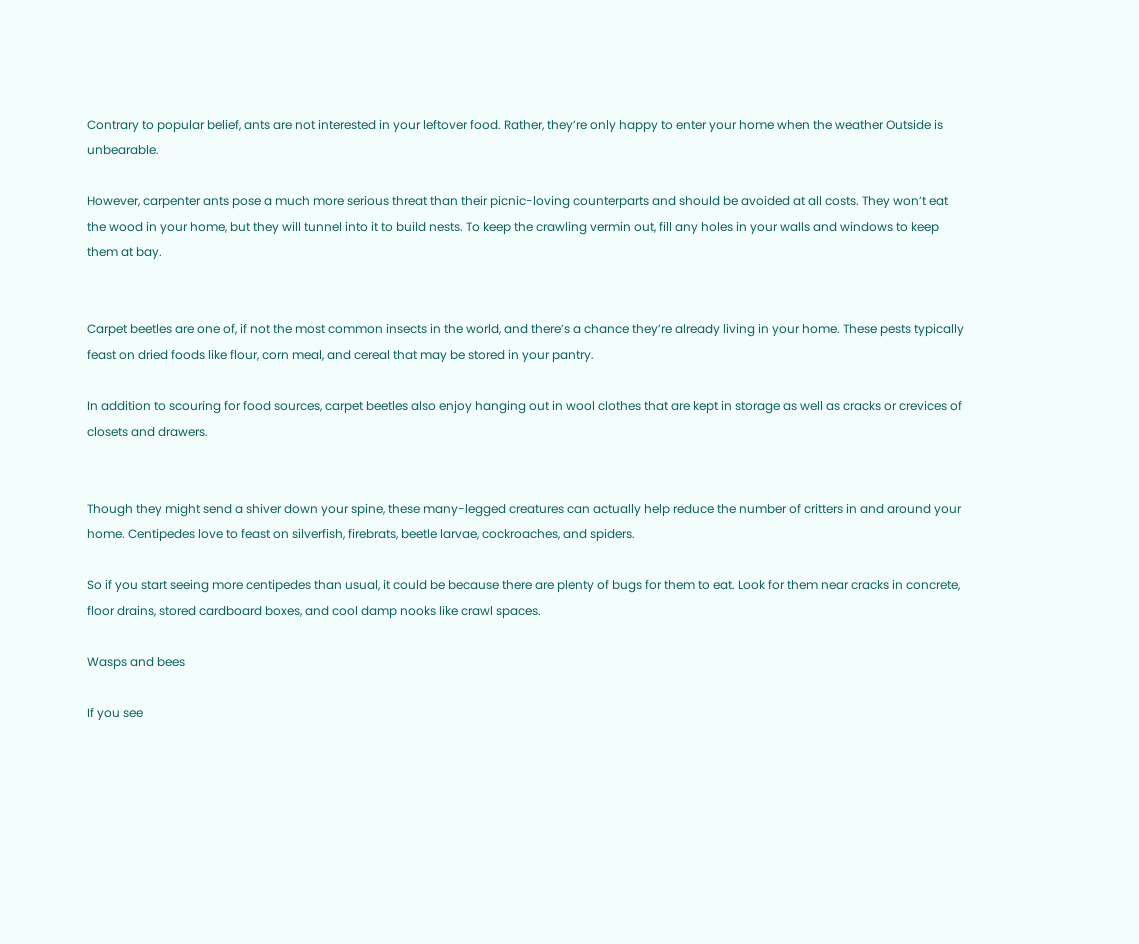Contrary to popular belief, ants are not interested in your leftover food. Rather, they’re only happy to enter your home when the weather Outside is unbearable.

However, carpenter ants pose a much more serious threat than their picnic-loving counterparts and should be avoided at all costs. They won’t eat the wood in your home, but they will tunnel into it to build nests. To keep the crawling vermin out, fill any holes in your walls and windows to keep them at bay.


Carpet beetles are one of, if not the most common insects in the world, and there’s a chance they’re already living in your home. These pests typically feast on dried foods like flour, corn meal, and cereal that may be stored in your pantry.

In addition to scouring for food sources, carpet beetles also enjoy hanging out in wool clothes that are kept in storage as well as cracks or crevices of closets and drawers.


Though they might send a shiver down your spine, these many-legged creatures can actually help reduce the number of critters in and around your home. Centipedes love to feast on silverfish, firebrats, beetle larvae, cockroaches, and spiders.

So if you start seeing more centipedes than usual, it could be because there are plenty of bugs for them to eat. Look for them near cracks in concrete, floor drains, stored cardboard boxes, and cool damp nooks like crawl spaces.

Wasps and bees

If you see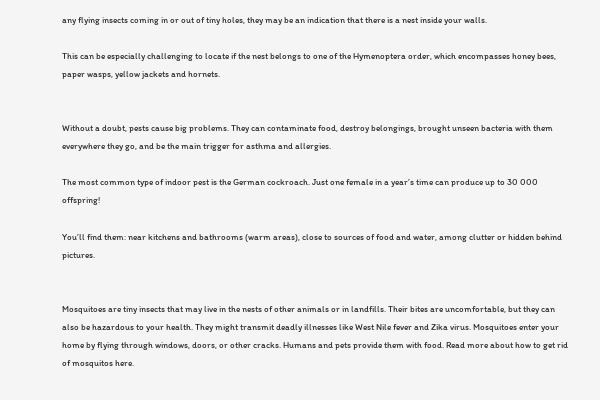any flying insects coming in or out of tiny holes, they may be an indication that there is a nest inside your walls.

This can be especially challenging to locate if the nest belongs to one of the Hymenoptera order, which encompasses honey bees, paper wasps, yellow jackets and hornets.


Without a doubt, pests cause big problems. They can contaminate food, destroy belongings, brought unseen bacteria with them everywhere they go, and be the main trigger for asthma and allergies.

The most common type of indoor pest is the German cockroach. Just one female in a year’s time can produce up to 30 000 offspring!

You’ll find them: near kitchens and bathrooms (warm areas), close to sources of food and water, among clutter or hidden behind pictures.


Mosquitoes are tiny insects that may live in the nests of other animals or in landfills. Their bites are uncomfortable, but they can also be hazardous to your health. They might transmit deadly illnesses like West Nile fever and Zika virus. Mosquitoes enter your home by flying through windows, doors, or other cracks. Humans and pets provide them with food. Read more about how to get rid of mosquitos here.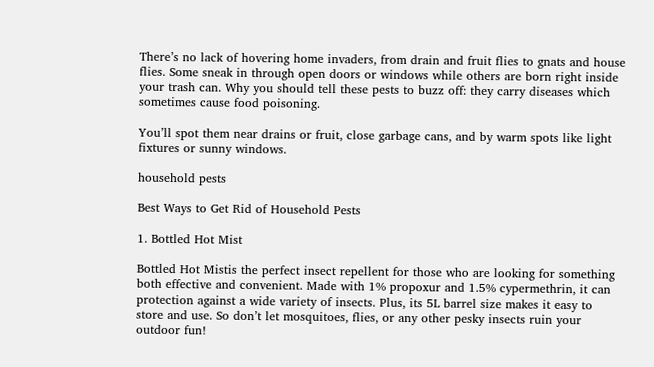There’s no lack of hovering home invaders, from drain and fruit flies to gnats and house flies. Some sneak in through open doors or windows while others are born right inside your trash can. Why you should tell these pests to buzz off: they carry diseases which sometimes cause food poisoning.

You’ll spot them near drains or fruit, close garbage cans, and by warm spots like light fixtures or sunny windows.

household pests

Best Ways to Get Rid of Household Pests

1. Bottled Hot Mist

Bottled Hot Mistis the perfect insect repellent for those who are looking for something both effective and convenient. Made with 1% propoxur and 1.5% cypermethrin, it can protection against a wide variety of insects. Plus, its 5L barrel size makes it easy to store and use. So don’t let mosquitoes, flies, or any other pesky insects ruin your outdoor fun!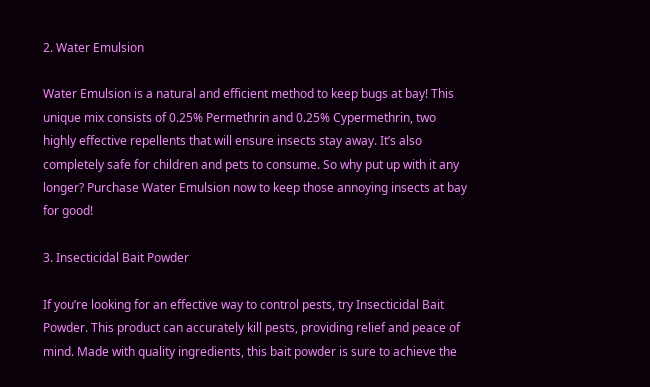2. Water Emulsion

Water Emulsion is a natural and efficient method to keep bugs at bay! This unique mix consists of 0.25% Permethrin and 0.25% Cypermethrin, two highly effective repellents that will ensure insects stay away. It’s also completely safe for children and pets to consume. So why put up with it any longer? Purchase Water Emulsion now to keep those annoying insects at bay for good!

3. Insecticidal Bait Powder

If you’re looking for an effective way to control pests, try Insecticidal Bait Powder. This product can accurately kill pests, providing relief and peace of mind. Made with quality ingredients, this bait powder is sure to achieve the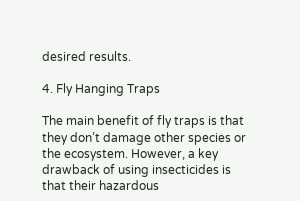desired results.

4. Fly Hanging Traps

The main benefit of fly traps is that they don’t damage other species or the ecosystem. However, a key drawback of using insecticides is that their hazardous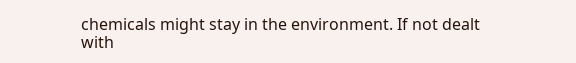chemicals might stay in the environment. If not dealt with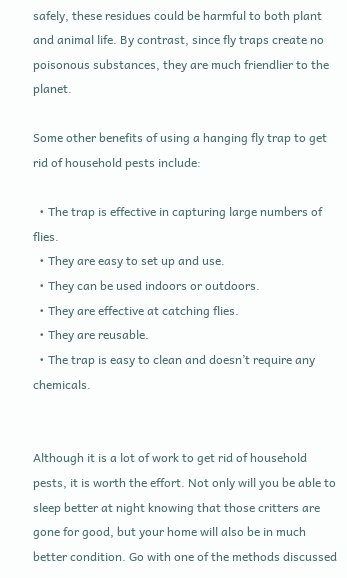safely, these residues could be harmful to both plant and animal life. By contrast, since fly traps create no poisonous substances, they are much friendlier to the planet.

Some other benefits of using a hanging fly trap to get rid of household pests include:

  • The trap is effective in capturing large numbers of flies.
  • They are easy to set up and use.
  • They can be used indoors or outdoors.
  • They are effective at catching flies.
  • They are reusable.
  • The trap is easy to clean and doesn’t require any chemicals.


Although it is a lot of work to get rid of household pests, it is worth the effort. Not only will you be able to sleep better at night knowing that those critters are gone for good, but your home will also be in much better condition. Go with one of the methods discussed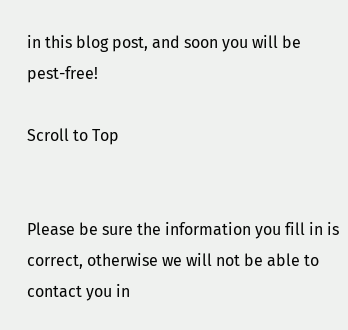in this blog post, and soon you will be pest-free!

Scroll to Top


Please be sure the information you fill in is correct, otherwise we will not be able to contact you in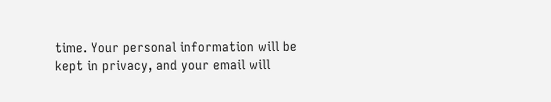time. Your personal information will be kept in privacy, and your email will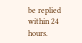be replied within 24 hours.